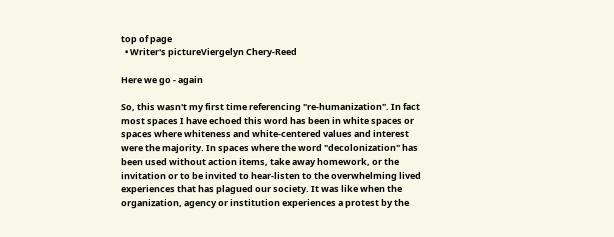top of page
  • Writer's pictureViergelyn Chery-Reed

Here we go - again

So, this wasn't my first time referencing "re-humanization". In fact most spaces I have echoed this word has been in white spaces or spaces where whiteness and white-centered values and interest were the majority. In spaces where the word "decolonization" has been used without action items, take away homework, or the invitation or to be invited to hear-listen to the overwhelming lived experiences that has plagued our society. It was like when the organization, agency or institution experiences a protest by the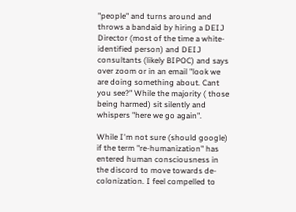"people" and turns around and throws a bandaid by hiring a DEIJ Director (most of the time a white-identified person) and DEIJ consultants (likely BIPOC) and says over zoom or in an email "look we are doing something about. Cant you see?" While the majority ( those being harmed) sit silently and whispers "here we go again".

While I'm not sure (should google) if the term "re-humanization" has entered human consciousness in the discord to move towards de-colonization. I feel compelled to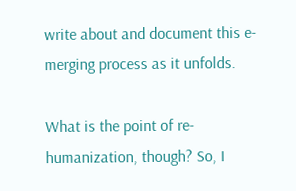write about and document this e-merging process as it unfolds.

What is the point of re-humanization, though? So, I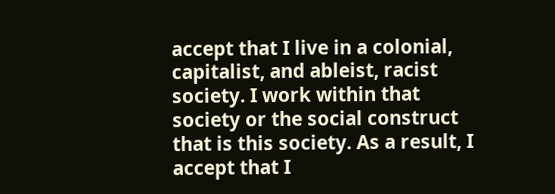accept that I live in a colonial, capitalist, and ableist, racist society. I work within that society or the social construct that is this society. As a result, I accept that I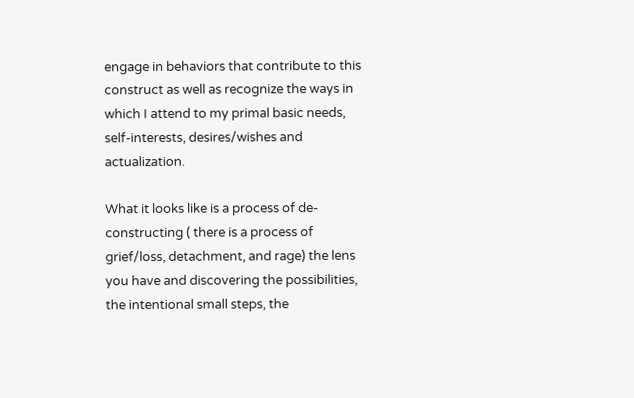engage in behaviors that contribute to this construct as well as recognize the ways in which I attend to my primal basic needs, self-interests, desires/wishes and actualization.

What it looks like is a process of de-constructing ( there is a process of grief/loss, detachment, and rage) the lens you have and discovering the possibilities, the intentional small steps, the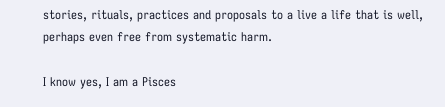stories, rituals, practices and proposals to a live a life that is well, perhaps even free from systematic harm.

I know yes, I am a Pisces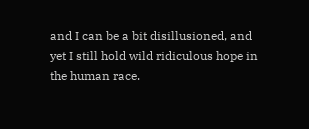and I can be a bit disillusioned, and yet I still hold wild ridiculous hope in the human race.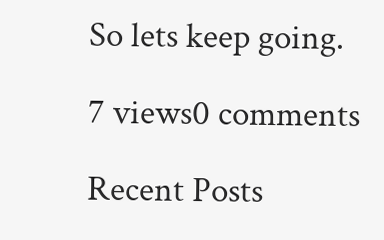So lets keep going.

7 views0 comments

Recent Posts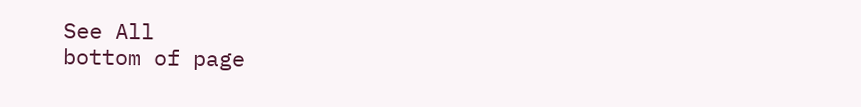See All
bottom of page